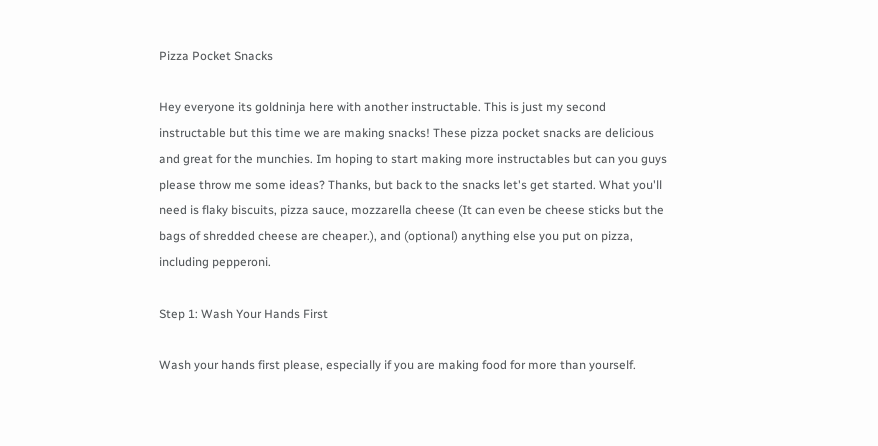Pizza Pocket Snacks

Hey everyone its goldninja here with another instructable. This is just my second instructable but this time we are making snacks! These pizza pocket snacks are delicious and great for the munchies. Im hoping to start making more instructables but can you guys please throw me some ideas? Thanks, but back to the snacks let's get started. What you'll need is flaky biscuits, pizza sauce, mozzarella cheese (It can even be cheese sticks but the bags of shredded cheese are cheaper.), and (optional) anything else you put on pizza, including pepperoni.

Step 1: Wash Your Hands First

Wash your hands first please, especially if you are making food for more than yourself.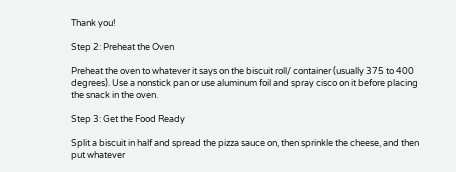Thank you!

Step 2: Preheat the Oven

Preheat the oven to whatever it says on the biscuit roll/ container (usually 375 to 400 degrees). Use a nonstick pan or use aluminum foil and spray cisco on it before placing the snack in the oven.

Step 3: Get the Food Ready

Split a biscuit in half and spread the pizza sauce on, then sprinkle the cheese, and then put whatever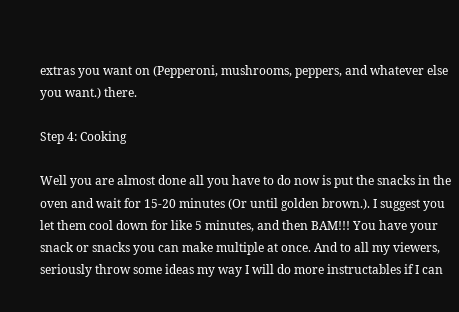extras you want on (Pepperoni, mushrooms, peppers, and whatever else you want.) there.

Step 4: Cooking

Well you are almost done all you have to do now is put the snacks in the oven and wait for 15-20 minutes (Or until golden brown.). I suggest you let them cool down for like 5 minutes, and then BAM!!! You have your snack or snacks you can make multiple at once. And to all my viewers, seriously throw some ideas my way I will do more instructables if I can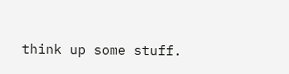think up some stuff.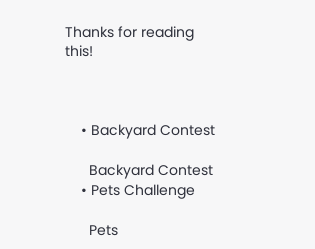Thanks for reading this!



    • Backyard Contest

      Backyard Contest
    • Pets Challenge

      Pets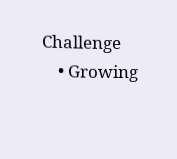Challenge
    • Growing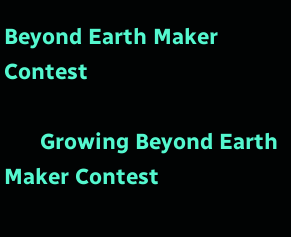Beyond Earth Maker Contest

      Growing Beyond Earth Maker Contest